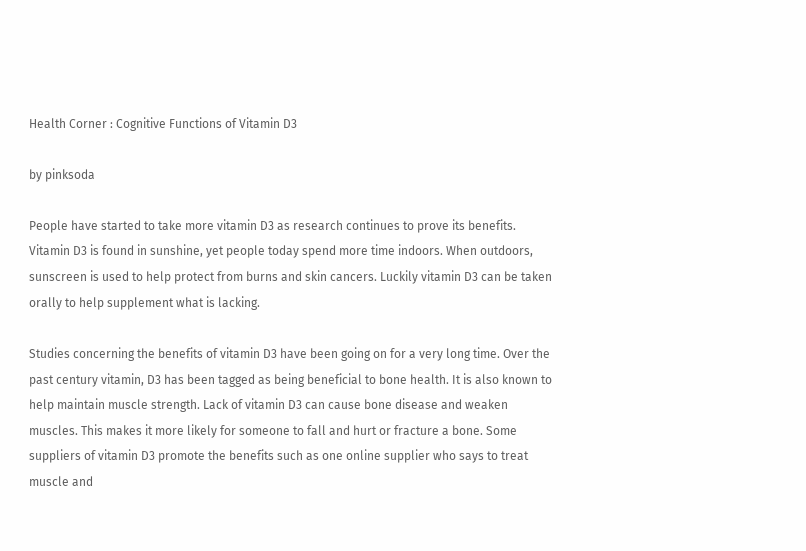Health Corner : Cognitive Functions of Vitamin D3

by pinksoda

People have started to take more vitamin D3 as research continues to prove its benefits. Vitamin D3 is found in sunshine, yet people today spend more time indoors. When outdoors, sunscreen is used to help protect from burns and skin cancers. Luckily vitamin D3 can be taken orally to help supplement what is lacking.

Studies concerning the benefits of vitamin D3 have been going on for a very long time. Over the past century vitamin, D3 has been tagged as being beneficial to bone health. It is also known to help maintain muscle strength. Lack of vitamin D3 can cause bone disease and weaken muscles. This makes it more likely for someone to fall and hurt or fracture a bone. Some suppliers of vitamin D3 promote the benefits such as one online supplier who says to treat muscle and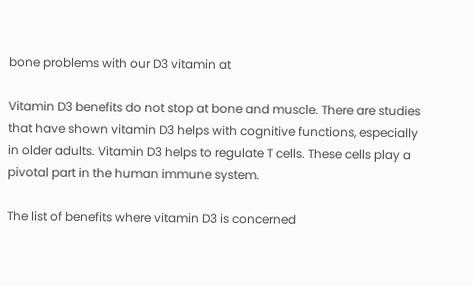bone problems with our D3 vitamin at

Vitamin D3 benefits do not stop at bone and muscle. There are studies that have shown vitamin D3 helps with cognitive functions, especially in older adults. Vitamin D3 helps to regulate T cells. These cells play a pivotal part in the human immune system.

The list of benefits where vitamin D3 is concerned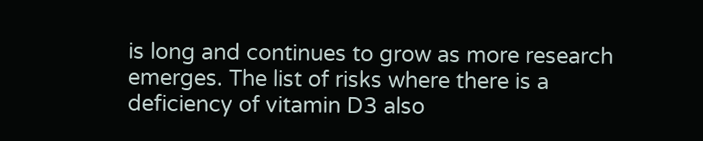is long and continues to grow as more research emerges. The list of risks where there is a deficiency of vitamin D3 also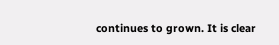continues to grown. It is clear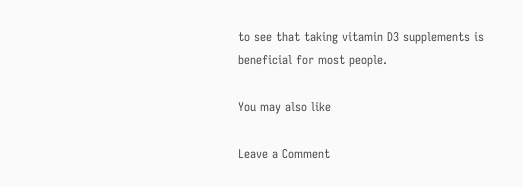to see that taking vitamin D3 supplements is beneficial for most people.

You may also like

Leave a Comment